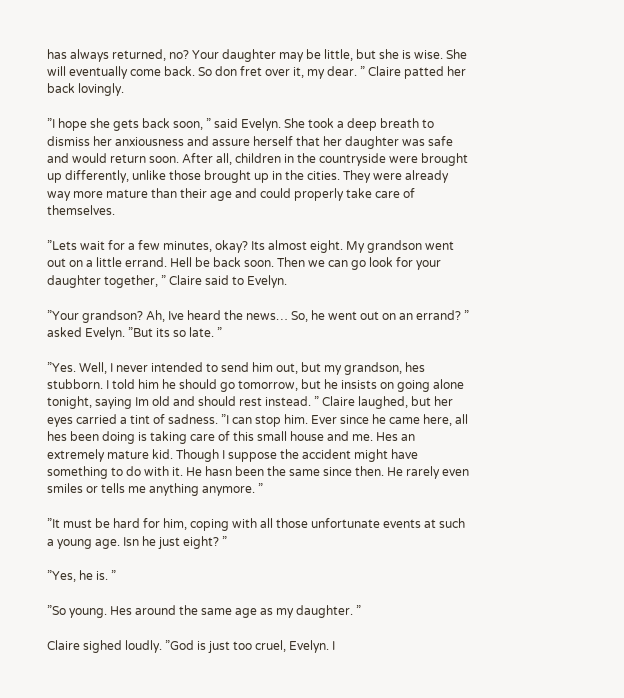has always returned, no? Your daughter may be little, but she is wise. She will eventually come back. So don fret over it, my dear. ” Claire patted her back lovingly.

”I hope she gets back soon, ” said Evelyn. She took a deep breath to dismiss her anxiousness and assure herself that her daughter was safe and would return soon. After all, children in the countryside were brought up differently, unlike those brought up in the cities. They were already way more mature than their age and could properly take care of themselves.

”Lets wait for a few minutes, okay? Its almost eight. My grandson went out on a little errand. Hell be back soon. Then we can go look for your daughter together, ” Claire said to Evelyn.

”Your grandson? Ah, Ive heard the news… So, he went out on an errand? ” asked Evelyn. ”But its so late. ”

”Yes. Well, I never intended to send him out, but my grandson, hes stubborn. I told him he should go tomorrow, but he insists on going alone tonight, saying Im old and should rest instead. ” Claire laughed, but her eyes carried a tint of sadness. ”I can stop him. Ever since he came here, all hes been doing is taking care of this small house and me. Hes an extremely mature kid. Though I suppose the accident might have something to do with it. He hasn been the same since then. He rarely even smiles or tells me anything anymore. ”

”It must be hard for him, coping with all those unfortunate events at such a young age. Isn he just eight? ”

”Yes, he is. ”

”So young. Hes around the same age as my daughter. ”

Claire sighed loudly. ”God is just too cruel, Evelyn. I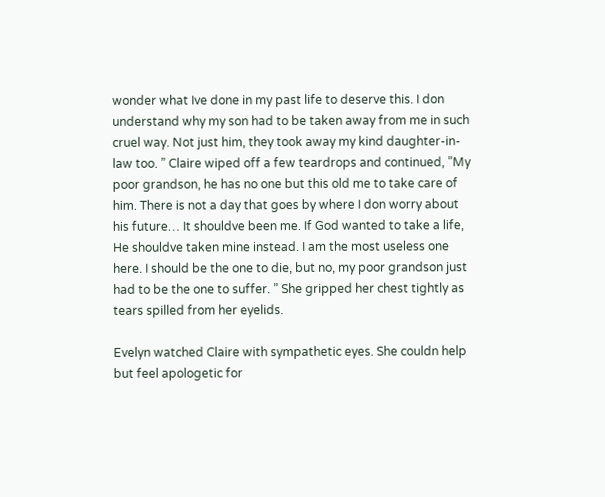wonder what Ive done in my past life to deserve this. I don understand why my son had to be taken away from me in such cruel way. Not just him, they took away my kind daughter-in-law too. ” Claire wiped off a few teardrops and continued, ”My poor grandson, he has no one but this old me to take care of him. There is not a day that goes by where I don worry about his future… It shouldve been me. If God wanted to take a life, He shouldve taken mine instead. I am the most useless one here. I should be the one to die, but no, my poor grandson just had to be the one to suffer. ” She gripped her chest tightly as tears spilled from her eyelids.

Evelyn watched Claire with sympathetic eyes. She couldn help but feel apologetic for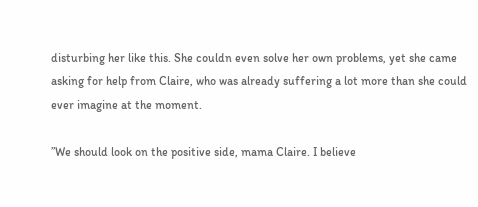disturbing her like this. She couldn even solve her own problems, yet she came asking for help from Claire, who was already suffering a lot more than she could ever imagine at the moment.

”We should look on the positive side, mama Claire. I believe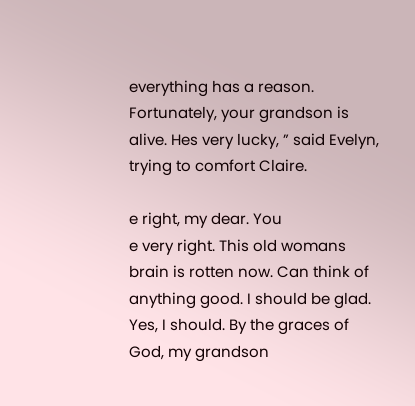everything has a reason. Fortunately, your grandson is alive. Hes very lucky, ” said Evelyn, trying to comfort Claire.

e right, my dear. You
e very right. This old womans brain is rotten now. Can think of anything good. I should be glad. Yes, I should. By the graces of God, my grandson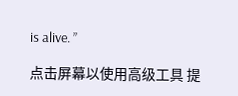is alive. ”

点击屏幕以使用高级工具 提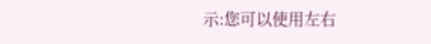示:您可以使用左右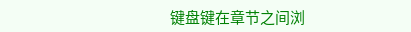键盘键在章节之间浏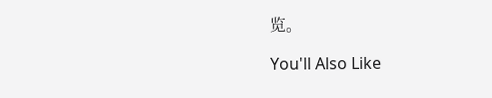览。

You'll Also Like